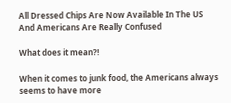All Dressed Chips Are Now Available In The US And Americans Are Really Confused

What does it mean?!

When it comes to junk food, the Americans always seems to have more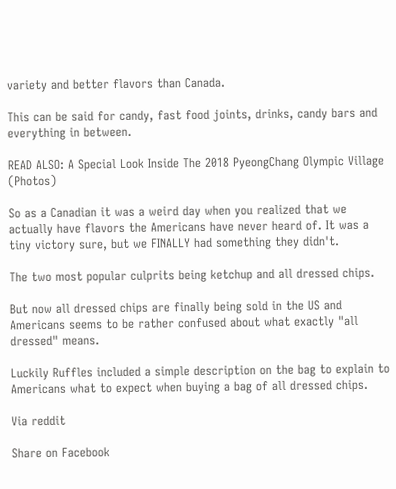variety and better flavors than Canada.

This can be said for candy, fast food joints, drinks, candy bars and everything in between.

READ ALSO: A Special Look Inside The 2018 PyeongChang Olympic Village (Photos)

So as a Canadian it was a weird day when you realized that we actually have flavors the Americans have never heard of. It was a tiny victory sure, but we FINALLY had something they didn't.

The two most popular culprits being ketchup and all dressed chips.

But now all dressed chips are finally being sold in the US and Americans seems to be rather confused about what exactly "all dressed" means.

Luckily Ruffles included a simple description on the bag to explain to Americans what to expect when buying a bag of all dressed chips.

Via reddit

Share on Facebook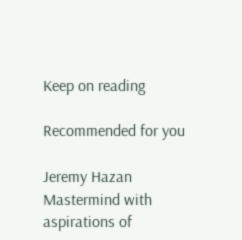Keep on reading

Recommended for you

Jeremy Hazan Mastermind with aspirations of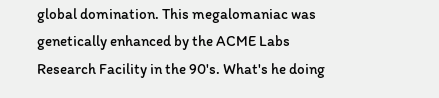global domination. This megalomaniac was genetically enhanced by the ACME Labs Research Facility in the 90's. What's he doing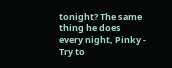tonight? The same thing he does every night, Pinky - Try to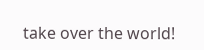take over the world!